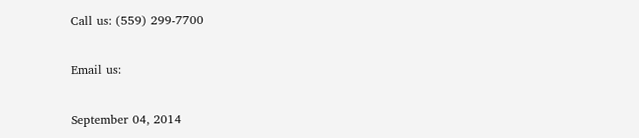Call us: (559) 299-7700

Email us:

September 04, 2014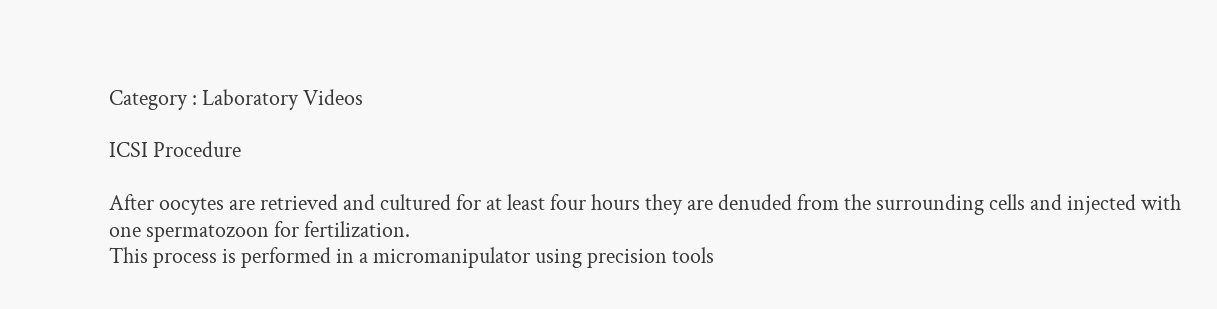Category : Laboratory Videos

ICSI Procedure

After oocytes are retrieved and cultured for at least four hours they are denuded from the surrounding cells and injected with one spermatozoon for fertilization.
This process is performed in a micromanipulator using precision tools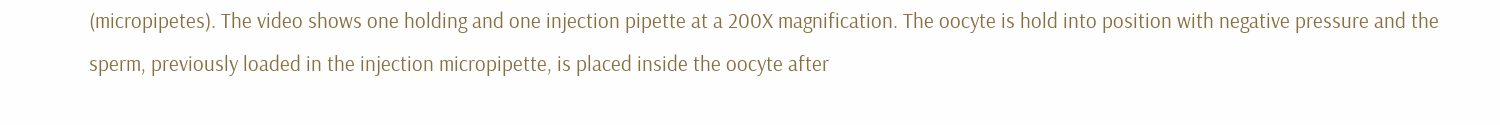(micropipetes). The video shows one holding and one injection pipette at a 200X magnification. The oocyte is hold into position with negative pressure and the sperm, previously loaded in the injection micropipette, is placed inside the oocyte after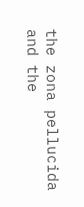the zona pellucida and the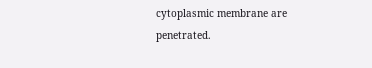cytoplasmic membrane are penetrated.